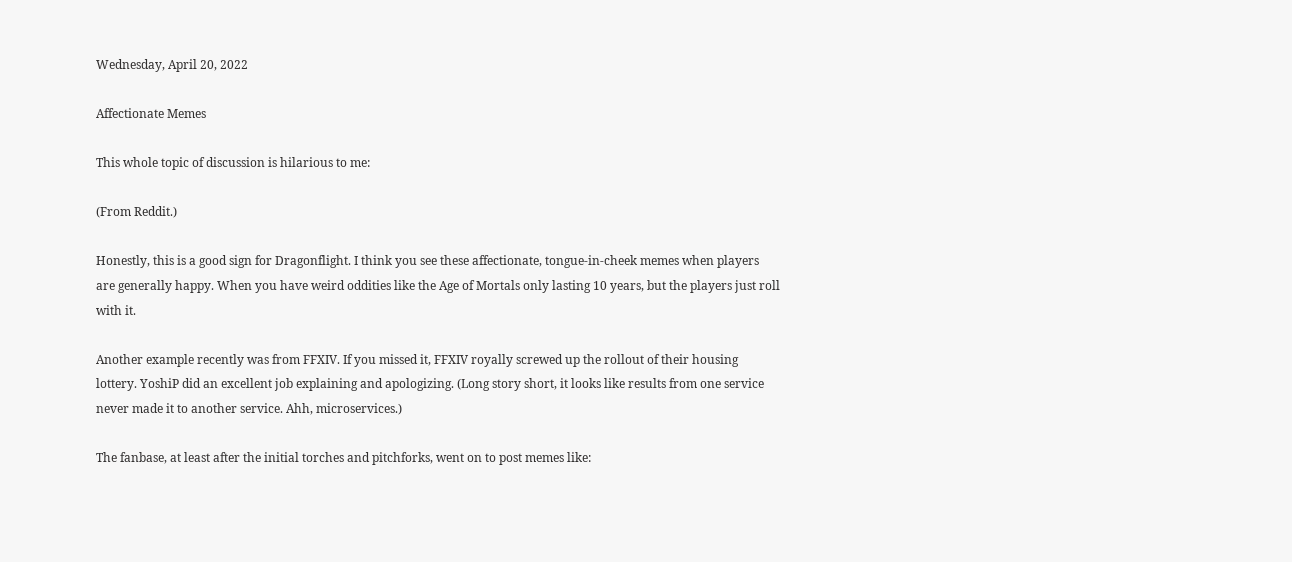Wednesday, April 20, 2022

Affectionate Memes

This whole topic of discussion is hilarious to me:

(From Reddit.)

Honestly, this is a good sign for Dragonflight. I think you see these affectionate, tongue-in-cheek memes when players are generally happy. When you have weird oddities like the Age of Mortals only lasting 10 years, but the players just roll with it.

Another example recently was from FFXIV. If you missed it, FFXIV royally screwed up the rollout of their housing lottery. YoshiP did an excellent job explaining and apologizing. (Long story short, it looks like results from one service never made it to another service. Ahh, microservices.)

The fanbase, at least after the initial torches and pitchforks, went on to post memes like: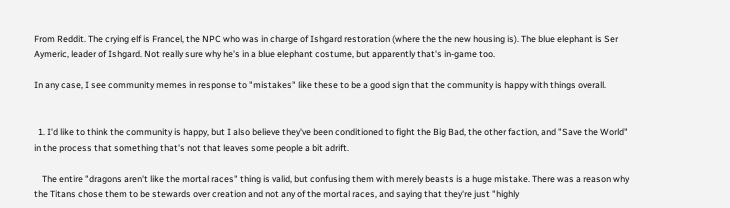From Reddit. The crying elf is Francel, the NPC who was in charge of Ishgard restoration (where the the new housing is). The blue elephant is Ser Aymeric, leader of Ishgard. Not really sure why he's in a blue elephant costume, but apparently that's in-game too.

In any case, I see community memes in response to "mistakes" like these to be a good sign that the community is happy with things overall.


  1. I'd like to think the community is happy, but I also believe they've been conditioned to fight the Big Bad, the other faction, and "Save the World" in the process that something that's not that leaves some people a bit adrift.

    The entire "dragons aren't like the mortal races" thing is valid, but confusing them with merely beasts is a huge mistake. There was a reason why the Titans chose them to be stewards over creation and not any of the mortal races, and saying that they're just "highly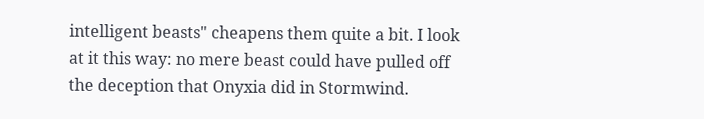intelligent beasts" cheapens them quite a bit. I look at it this way: no mere beast could have pulled off the deception that Onyxia did in Stormwind.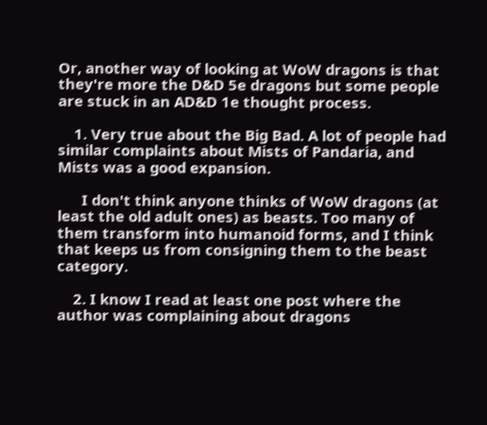Or, another way of looking at WoW dragons is that they're more the D&D 5e dragons but some people are stuck in an AD&D 1e thought process.

    1. Very true about the Big Bad. A lot of people had similar complaints about Mists of Pandaria, and Mists was a good expansion.

      I don't think anyone thinks of WoW dragons (at least the old adult ones) as beasts. Too many of them transform into humanoid forms, and I think that keeps us from consigning them to the beast category.

    2. I know I read at least one post where the author was complaining about dragons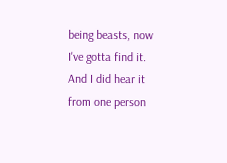being beasts, now I've gotta find it. And I did hear it from one person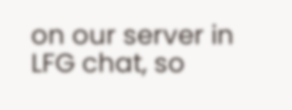on our server in LFG chat, so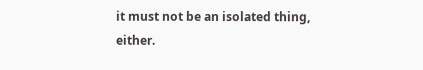it must not be an isolated thing, either.